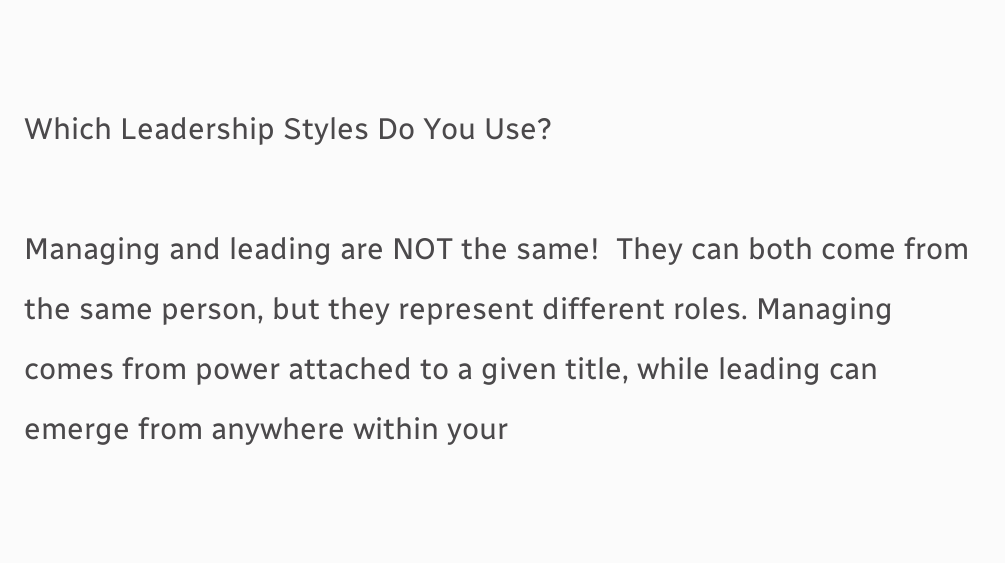Which Leadership Styles Do You Use?

Managing and leading are NOT the same!  They can both come from the same person, but they represent different roles. Managing comes from power attached to a given title, while leading can emerge from anywhere within your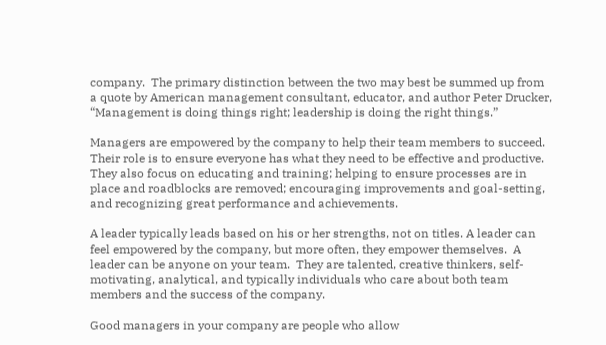company.  The primary distinction between the two may best be summed up from a quote by American management consultant, educator, and author Peter Drucker, “Management is doing things right; leadership is doing the right things.”

Managers are empowered by the company to help their team members to succeed. Their role is to ensure everyone has what they need to be effective and productive.  They also focus on educating and training; helping to ensure processes are in place and roadblocks are removed; encouraging improvements and goal-setting, and recognizing great performance and achievements.

A leader typically leads based on his or her strengths, not on titles. A leader can feel empowered by the company, but more often, they empower themselves.  A leader can be anyone on your team.  They are talented, creative thinkers, self-motivating, analytical, and typically individuals who care about both team members and the success of the company.

Good managers in your company are people who allow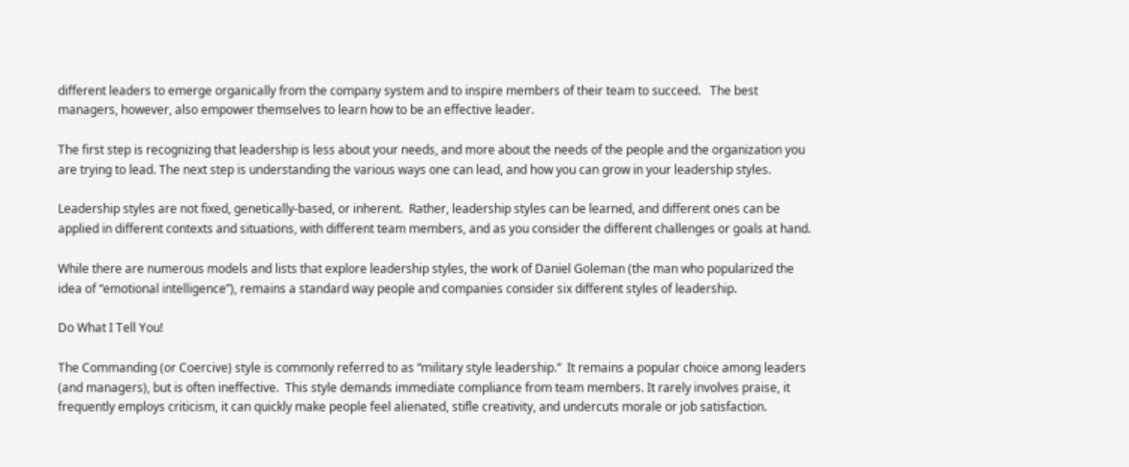different leaders to emerge organically from the company system and to inspire members of their team to succeed.   The best managers, however, also empower themselves to learn how to be an effective leader.

The first step is recognizing that leadership is less about your needs, and more about the needs of the people and the organization you are trying to lead. The next step is understanding the various ways one can lead, and how you can grow in your leadership styles.

Leadership styles are not fixed, genetically-based, or inherent.  Rather, leadership styles can be learned, and different ones can be applied in different contexts and situations, with different team members, and as you consider the different challenges or goals at hand.

While there are numerous models and lists that explore leadership styles, the work of Daniel Goleman (the man who popularized the idea of “emotional intelligence”), remains a standard way people and companies consider six different styles of leadership.

Do What I Tell You!

The Commanding (or Coercive) style is commonly referred to as “military style leadership.”  It remains a popular choice among leaders (and managers), but is often ineffective.  This style demands immediate compliance from team members. It rarely involves praise, it frequently employs criticism, it can quickly make people feel alienated, stifle creativity, and undercuts morale or job satisfaction.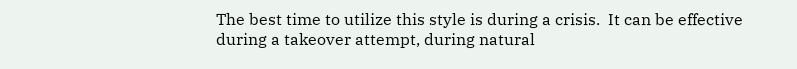The best time to utilize this style is during a crisis.  It can be effective during a takeover attempt, during natural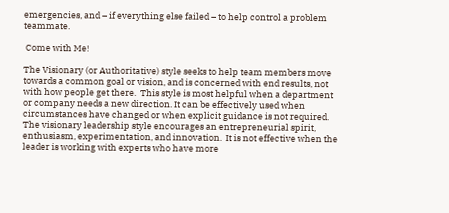emergencies, and – if everything else failed – to help control a problem teammate.

 Come with Me!

The Visionary (or Authoritative) style seeks to help team members move towards a common goal or vision, and is concerned with end results, not with how people get there.  This style is most helpful when a department or company needs a new direction. It can be effectively used when circumstances have changed or when explicit guidance is not required.  The visionary leadership style encourages an entrepreneurial spirit, enthusiasm, experimentation, and innovation.  It is not effective when the leader is working with experts who have more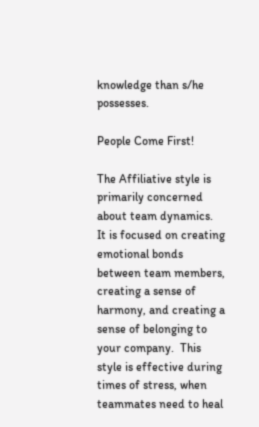knowledge than s/he possesses.

People Come First!

The Affiliative style is primarily concerned about team dynamics.  It is focused on creating emotional bonds between team members, creating a sense of harmony, and creating a sense of belonging to your company.  This style is effective during times of stress, when teammates need to heal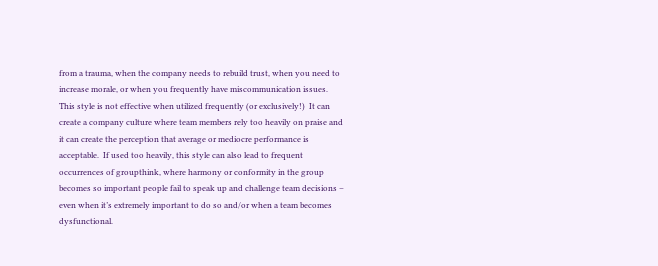from a trauma, when the company needs to rebuild trust, when you need to increase morale, or when you frequently have miscommunication issues. This style is not effective when utilized frequently (or exclusively!)  It can create a company culture where team members rely too heavily on praise and it can create the perception that average or mediocre performance is acceptable.  If used too heavily, this style can also lead to frequent occurrences of groupthink, where harmony or conformity in the group becomes so important people fail to speak up and challenge team decisions – even when it’s extremely important to do so and/or when a team becomes dysfunctional.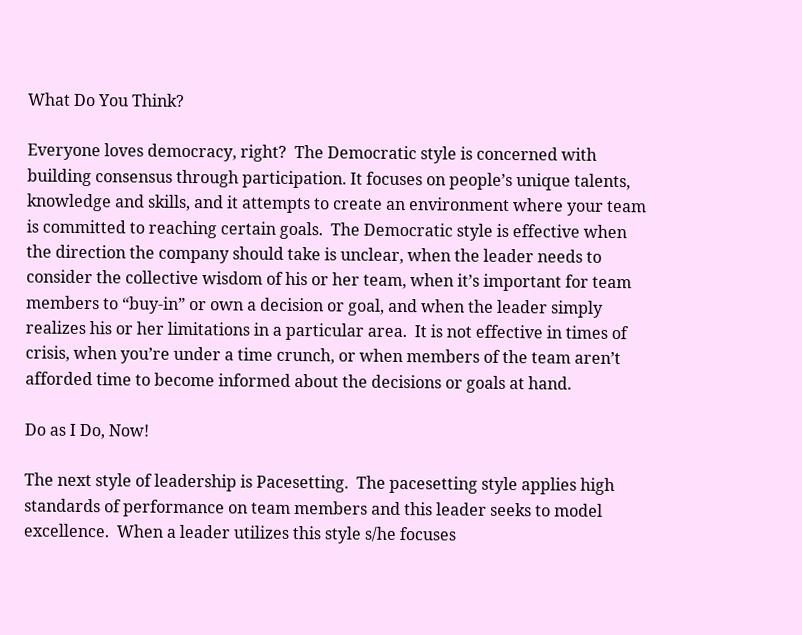What Do You Think?

Everyone loves democracy, right?  The Democratic style is concerned with building consensus through participation. It focuses on people’s unique talents, knowledge and skills, and it attempts to create an environment where your team is committed to reaching certain goals.  The Democratic style is effective when the direction the company should take is unclear, when the leader needs to consider the collective wisdom of his or her team, when it’s important for team members to “buy-in” or own a decision or goal, and when the leader simply realizes his or her limitations in a particular area.  It is not effective in times of crisis, when you’re under a time crunch, or when members of the team aren’t afforded time to become informed about the decisions or goals at hand.

Do as I Do, Now!

The next style of leadership is Pacesetting.  The pacesetting style applies high standards of performance on team members and this leader seeks to model excellence.  When a leader utilizes this style s/he focuses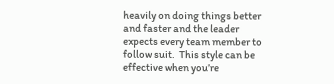heavily on doing things better and faster and the leader expects every team member to follow suit.  This style can be effective when you’re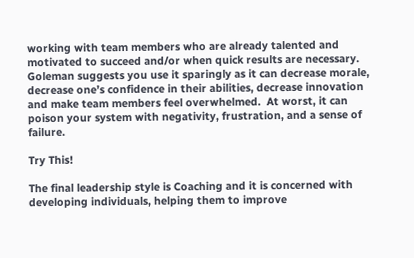working with team members who are already talented and motivated to succeed and/or when quick results are necessary.  Goleman suggests you use it sparingly as it can decrease morale, decrease one’s confidence in their abilities, decrease innovation and make team members feel overwhelmed.  At worst, it can poison your system with negativity, frustration, and a sense of failure.

Try This!

The final leadership style is Coaching and it is concerned with developing individuals, helping them to improve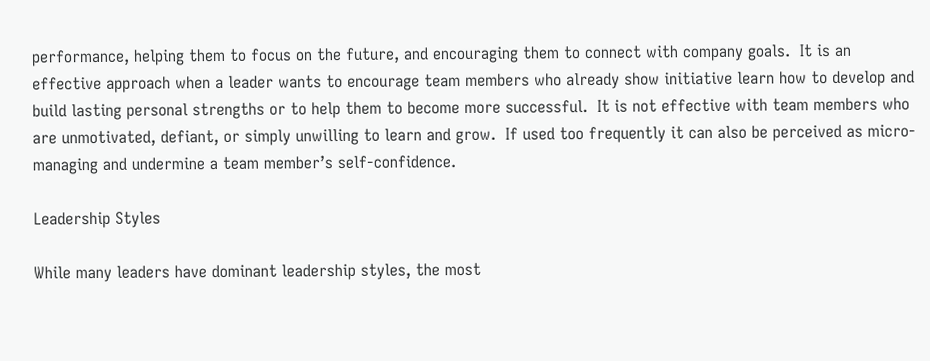performance, helping them to focus on the future, and encouraging them to connect with company goals.  It is an effective approach when a leader wants to encourage team members who already show initiative learn how to develop and build lasting personal strengths or to help them to become more successful.  It is not effective with team members who are unmotivated, defiant, or simply unwilling to learn and grow.  If used too frequently it can also be perceived as micro-managing and undermine a team member’s self-confidence.

Leadership Styles

While many leaders have dominant leadership styles, the most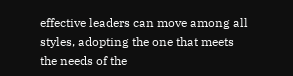effective leaders can move among all styles, adopting the one that meets the needs of the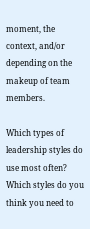moment, the context, and/or depending on the makeup of team members.

Which types of leadership styles do use most often?  Which styles do you think you need to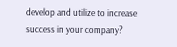develop and utilize to increase success in your company?